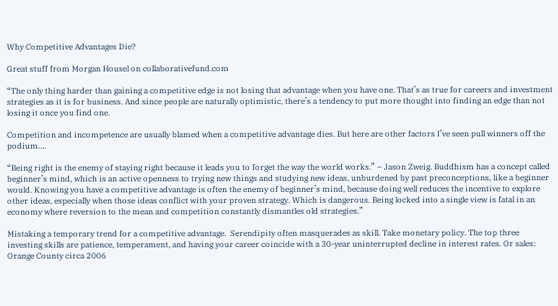Why Competitive Advantages Die?

Great stuff from Morgan Housel on collaborativefund.com

“The only thing harder than gaining a competitive edge is not losing that advantage when you have one. That’s as true for careers and investment strategies as it is for business. And since people are naturally optimistic, there’s a tendency to put more thought into finding an edge than not losing it once you find one.

Competition and incompetence are usually blamed when a competitive advantage dies. But here are other factors I’ve seen pull winners off the podium….

“Being right is the enemy of staying right because it leads you to forget the way the world works.” – Jason Zweig. Buddhism has a concept called beginner’s mind, which is an active openness to trying new things and studying new ideas, unburdened by past preconceptions, like a beginner would. Knowing you have a competitive advantage is often the enemy of beginner’s mind, because doing well reduces the incentive to explore other ideas, especially when those ideas conflict with your proven strategy. Which is dangerous. Being locked into a single view is fatal in an economy where reversion to the mean and competition constantly dismantles old strategies.”

Mistaking a temporary trend for a competitive advantage.  Serendipity often masquerades as skill. Take monetary policy. The top three investing skills are patience, temperament, and having your career coincide with a 30-year uninterrupted decline in interest rates. Or sales: Orange County circa 2006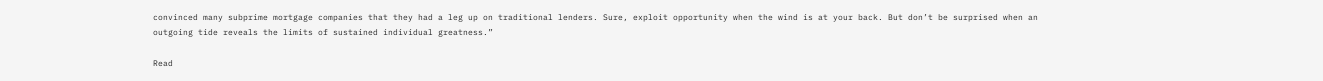convinced many subprime mortgage companies that they had a leg up on traditional lenders. Sure, exploit opportunity when the wind is at your back. But don’t be surprised when an outgoing tide reveals the limits of sustained individual greatness.”

Read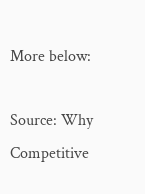More below:

Source: Why Competitive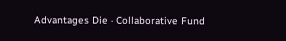Advantages Die · Collaborative Fund